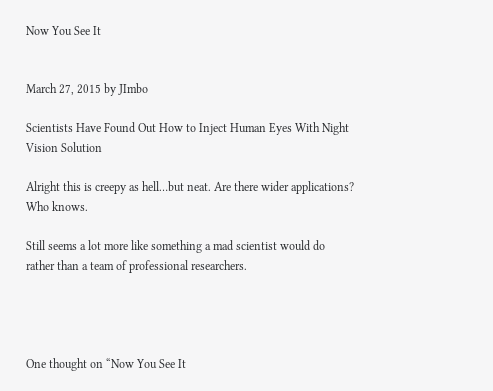Now You See It


March 27, 2015 by JImbo

Scientists Have Found Out How to Inject Human Eyes With Night Vision Solution

Alright this is creepy as hell…but neat. Are there wider applications? Who knows.

Still seems a lot more like something a mad scientist would do rather than a team of professional researchers.




One thought on “Now You See It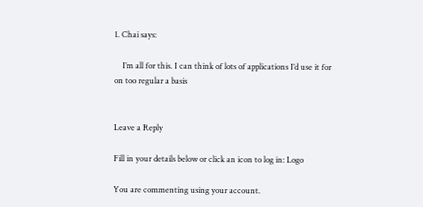1. Chai says:

    I’m all for this. I can think of lots of applications I’d use it for on too regular a basis


Leave a Reply

Fill in your details below or click an icon to log in: Logo

You are commenting using your account.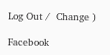Log Out /  Change )

Facebook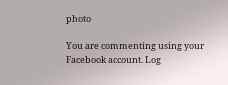photo

You are commenting using your Facebook account. Log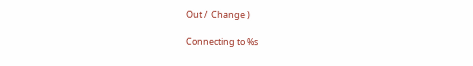Out /  Change )

Connecting to %s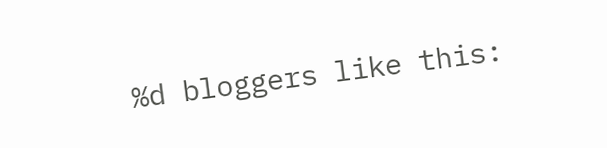%d bloggers like this: